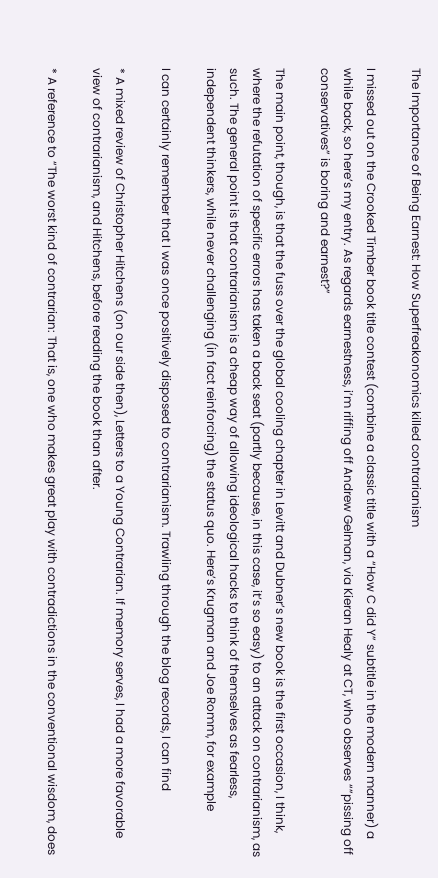The Importance of Being Earnest: How Superfreakonomics killed contrarianism

I missed out on the Crooked Timber book title contest (combine a classic title with a “How C did Y” subtitle in the modern manner) a while back, so here’s my entry. As regards earnestness, i’m riffing off Andrew Gelman, via Kieran Healy at CT, who observes “”pissing off conservatives” is boring and earnest?”

The main point, though, is that the fuss over the global cooling chapter in Levitt and Dubner’s new book is the first occasion, I think, where the refutation of specific errors has taken a back seat (partly because, in this case, it’s so easy) to an attack on contrarianism, as such. The general point is that contrarianism is a cheap way of allowing ideological hacks to think of themselves as fearless, independent thinkers, while never challenging (in fact reinforcing) the status quo. Here’s Krugman and Joe Romm, for example

I can certainly remember that I was once positively disposed to contrarianism. Trawling through the blog records, I can find

* A mixed review of Christopher Hitchens (on our side then), Letters to a Young Contrarian. If memory serves, I had a more favorable view of contrarianism, and Hitchens, before reading the book than after.

* A reference to “The worst kind of contrarian: That is, one who makes great play with contradictions in the conventional wisdom, does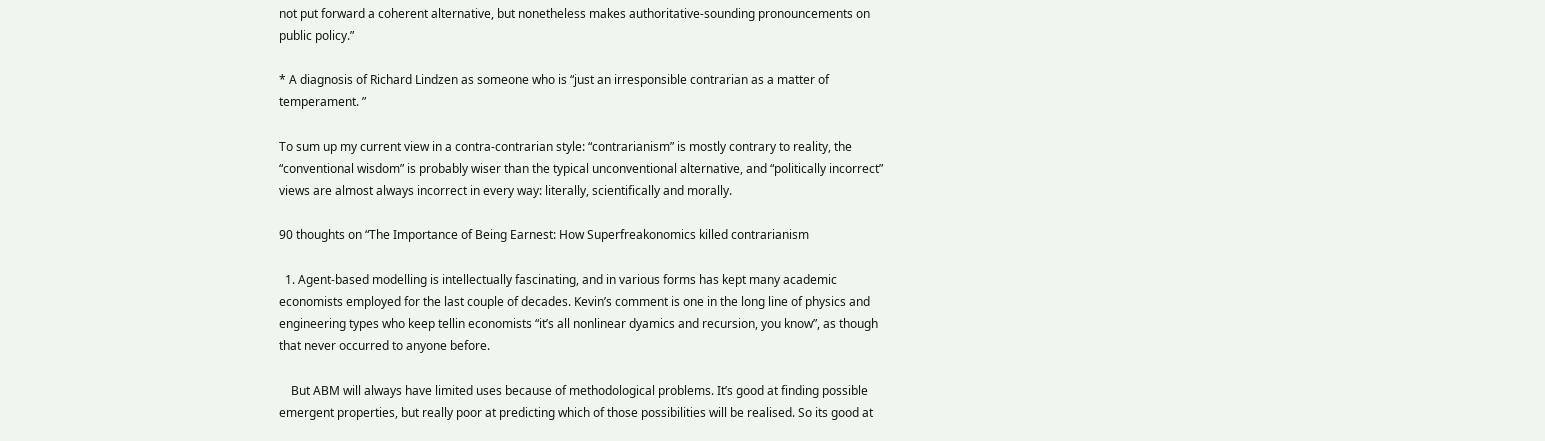not put forward a coherent alternative, but nonetheless makes authoritative-sounding pronouncements on public policy.”

* A diagnosis of Richard Lindzen as someone who is “just an irresponsible contrarian as a matter of temperament. ”

To sum up my current view in a contra-contrarian style: “contrarianism” is mostly contrary to reality, the “conventional wisdom” is probably wiser than the typical unconventional alternative, and “politically incorrect” views are almost always incorrect in every way: literally, scientifically and morally.

90 thoughts on “The Importance of Being Earnest: How Superfreakonomics killed contrarianism

  1. Agent-based modelling is intellectually fascinating, and in various forms has kept many academic economists employed for the last couple of decades. Kevin’s comment is one in the long line of physics and engineering types who keep tellin economists “it’s all nonlinear dyamics and recursion, you know”, as though that never occurred to anyone before.

    But ABM will always have limited uses because of methodological problems. It’s good at finding possible emergent properties, but really poor at predicting which of those possibilities will be realised. So its good at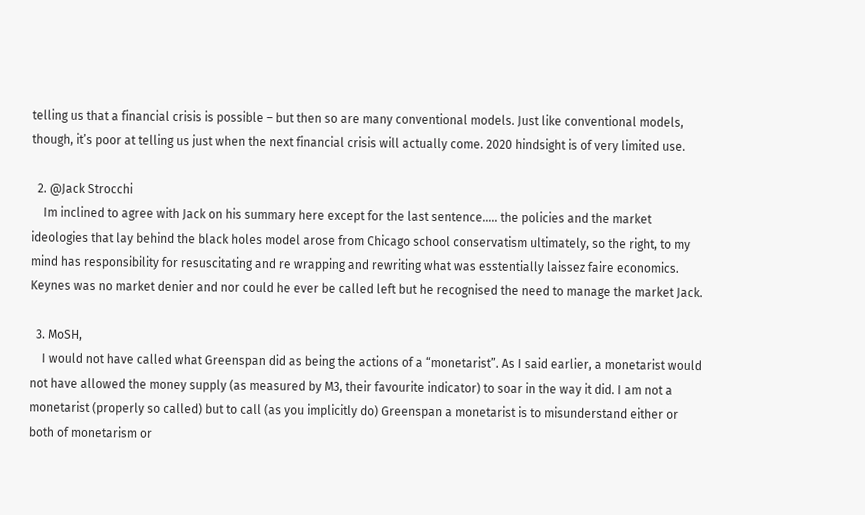telling us that a financial crisis is possible – but then so are many conventional models. Just like conventional models, though, it’s poor at telling us just when the next financial crisis will actually come. 2020 hindsight is of very limited use.

  2. @Jack Strocchi
    Im inclined to agree with Jack on his summary here except for the last sentence….. the policies and the market ideologies that lay behind the black holes model arose from Chicago school conservatism ultimately, so the right, to my mind has responsibility for resuscitating and re wrapping and rewriting what was esstentially laissez faire economics. Keynes was no market denier and nor could he ever be called left but he recognised the need to manage the market Jack.

  3. MoSH,
    I would not have called what Greenspan did as being the actions of a “monetarist”. As I said earlier, a monetarist would not have allowed the money supply (as measured by M3, their favourite indicator) to soar in the way it did. I am not a monetarist (properly so called) but to call (as you implicitly do) Greenspan a monetarist is to misunderstand either or both of monetarism or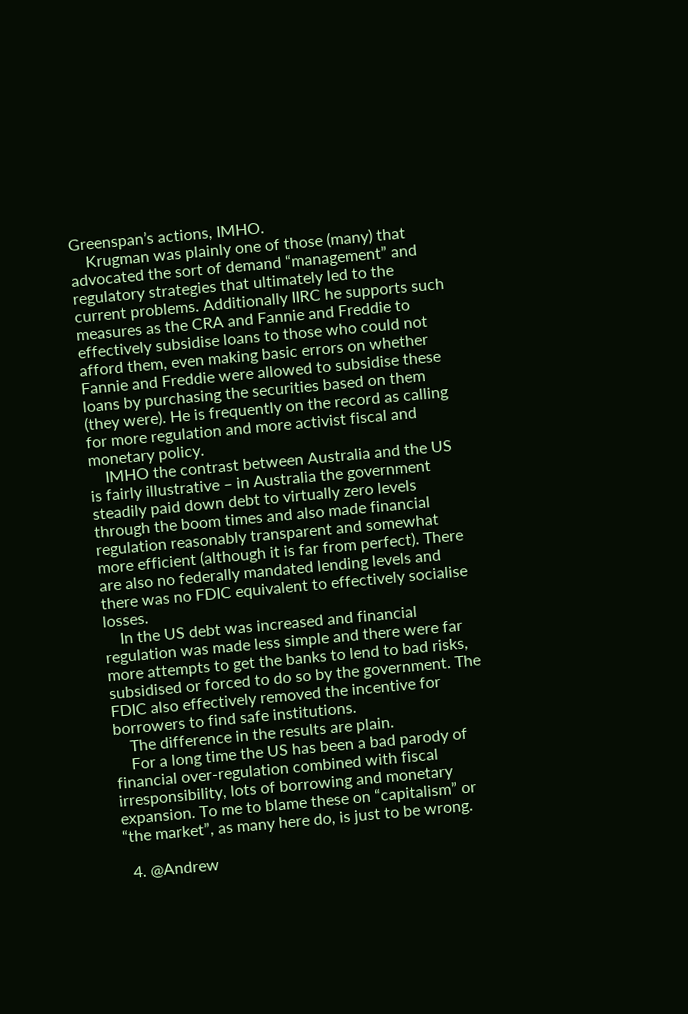Greenspan’s actions, IMHO.
    Krugman was plainly one of those (many) that advocated the sort of demand “management” and regulatory strategies that ultimately led to the current problems. Additionally IIRC he supports such measures as the CRA and Fannie and Freddie to effectively subsidise loans to those who could not afford them, even making basic errors on whether Fannie and Freddie were allowed to subsidise these loans by purchasing the securities based on them (they were). He is frequently on the record as calling for more regulation and more activist fiscal and monetary policy.
    IMHO the contrast between Australia and the US is fairly illustrative – in Australia the government steadily paid down debt to virtually zero levels through the boom times and also made financial regulation reasonably transparent and somewhat more efficient (although it is far from perfect). There are also no federally mandated lending levels and there was no FDIC equivalent to effectively socialise losses.
    In the US debt was increased and financial regulation was made less simple and there were far more attempts to get the banks to lend to bad risks, subsidised or forced to do so by the government. The FDIC also effectively removed the incentive for borrowers to find safe institutions.
    The difference in the results are plain.
    For a long time the US has been a bad parody of financial over-regulation combined with fiscal irresponsibility, lots of borrowing and monetary expansion. To me to blame these on “capitalism” or “the market”, as many here do, is just to be wrong.

  4. @Andrew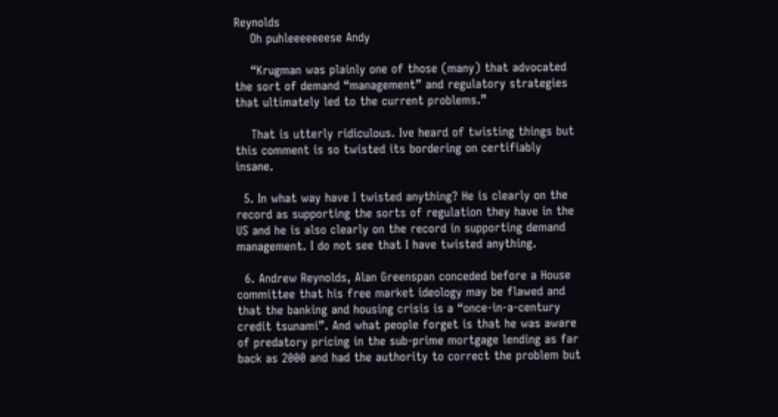Reynolds
    Oh puhleeeeeeese Andy

    “Krugman was plainly one of those (many) that advocated the sort of demand “management” and regulatory strategies that ultimately led to the current problems.”

    That is utterly ridiculous. Ive heard of twisting things but this comment is so twisted its bordering on certifiably insane.

  5. In what way have I twisted anything? He is clearly on the record as supporting the sorts of regulation they have in the US and he is also clearly on the record in supporting demand management. I do not see that I have twisted anything.

  6. Andrew Reynolds, Alan Greenspan conceded before a House committee that his free market ideology may be flawed and that the banking and housing crisis is a “once-in-a-century credit tsunami”. And what people forget is that he was aware of predatory pricing in the sub-prime mortgage lending as far back as 2000 and had the authority to correct the problem but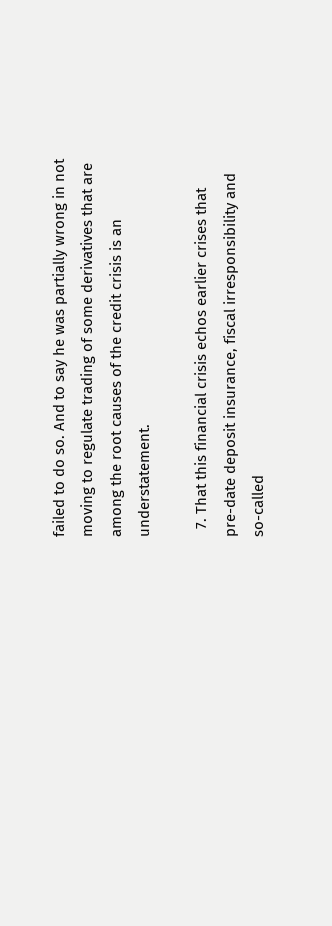failed to do so. And to say he was partially wrong in not moving to regulate trading of some derivatives that are among the root causes of the credit crisis is an understatement.

  7. That this financial crisis echos earlier crises that pre-date deposit insurance, fiscal irresponsibility and so-called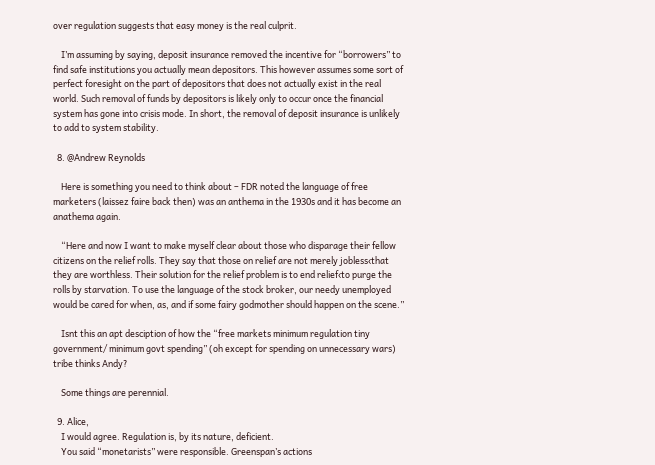over regulation suggests that easy money is the real culprit.

    I’m assuming by saying, deposit insurance removed the incentive for “borrowers” to find safe institutions you actually mean depositors. This however assumes some sort of perfect foresight on the part of depositors that does not actually exist in the real world. Such removal of funds by depositors is likely only to occur once the financial system has gone into crisis mode. In short, the removal of deposit insurance is unlikely to add to system stability.

  8. @Andrew Reynolds

    Here is something you need to think about – FDR noted the language of free marketers (laissez faire back then) was an anthema in the 1930s and it has become an anathema again.

    “Here and now I want to make myself clear about those who disparage their fellow citizens on the relief rolls. They say that those on relief are not merely jobless‹that they are worthless. Their solution for the relief problem is to end relief‹to purge the rolls by starvation. To use the language of the stock broker, our needy unemployed would be cared for when, as, and if some fairy godmother should happen on the scene.”

    Isnt this an apt desciption of how the “free markets minimum regulation tiny government/ minimum govt spending” (oh except for spending on unnecessary wars) tribe thinks Andy?

    Some things are perennial.

  9. Alice,
    I would agree. Regulation is, by its nature, deficient.
    You said “monetarists” were responsible. Greenspan’s actions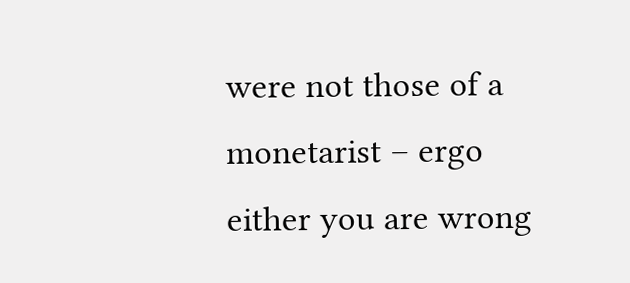were not those of a monetarist – ergo either you are wrong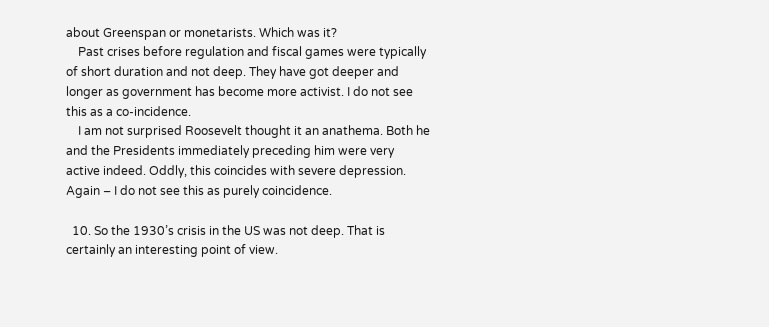about Greenspan or monetarists. Which was it?
    Past crises before regulation and fiscal games were typically of short duration and not deep. They have got deeper and longer as government has become more activist. I do not see this as a co-incidence.
    I am not surprised Roosevelt thought it an anathema. Both he and the Presidents immediately preceding him were very active indeed. Oddly, this coincides with severe depression. Again – I do not see this as purely coincidence.

  10. So the 1930’s crisis in the US was not deep. That is certainly an interesting point of view.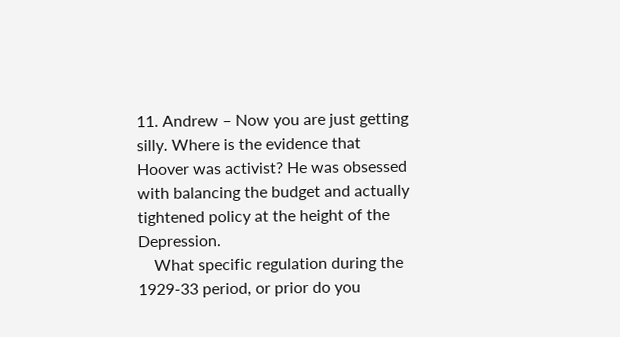11. Andrew – Now you are just getting silly. Where is the evidence that Hoover was activist? He was obsessed with balancing the budget and actually tightened policy at the height of the Depression.
    What specific regulation during the 1929-33 period, or prior do you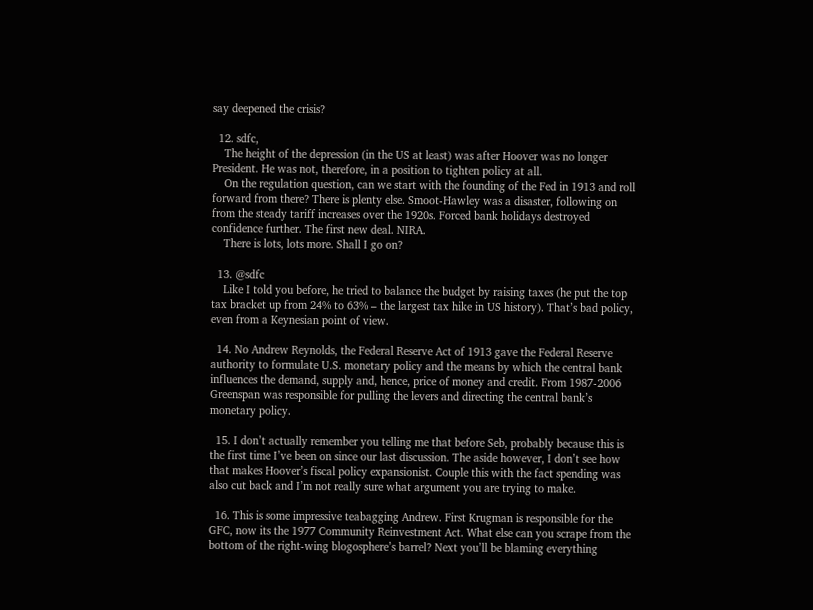say deepened the crisis?

  12. sdfc,
    The height of the depression (in the US at least) was after Hoover was no longer President. He was not, therefore, in a position to tighten policy at all.
    On the regulation question, can we start with the founding of the Fed in 1913 and roll forward from there? There is plenty else. Smoot-Hawley was a disaster, following on from the steady tariff increases over the 1920s. Forced bank holidays destroyed confidence further. The first new deal. NIRA.
    There is lots, lots more. Shall I go on?

  13. @sdfc
    Like I told you before, he tried to balance the budget by raising taxes (he put the top tax bracket up from 24% to 63% – the largest tax hike in US history). That’s bad policy, even from a Keynesian point of view.

  14. No Andrew Reynolds, the Federal Reserve Act of 1913 gave the Federal Reserve authority to formulate U.S. monetary policy and the means by which the central bank influences the demand, supply and, hence, price of money and credit. From 1987-2006 Greenspan was responsible for pulling the levers and directing the central bank’s monetary policy.

  15. I don’t actually remember you telling me that before Seb, probably because this is the first time I’ve been on since our last discussion. The aside however, I don’t see how that makes Hoover’s fiscal policy expansionist. Couple this with the fact spending was also cut back and I’m not really sure what argument you are trying to make.

  16. This is some impressive teabagging Andrew. First Krugman is responsible for the GFC, now its the 1977 Community Reinvestment Act. What else can you scrape from the bottom of the right-wing blogosphere’s barrel? Next you’ll be blaming everything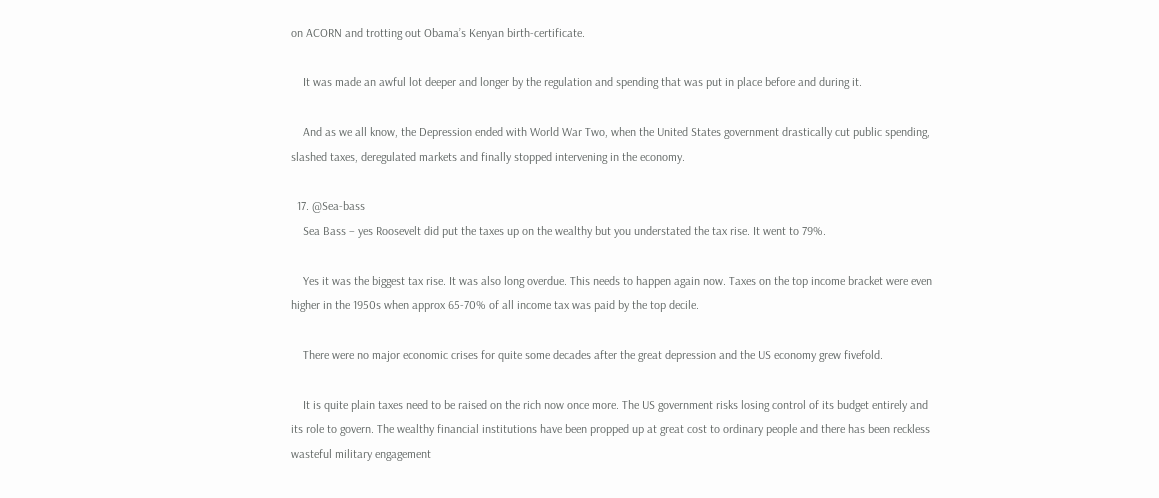on ACORN and trotting out Obama’s Kenyan birth-certificate.

    It was made an awful lot deeper and longer by the regulation and spending that was put in place before and during it.

    And as we all know, the Depression ended with World War Two, when the United States government drastically cut public spending, slashed taxes, deregulated markets and finally stopped intervening in the economy.

  17. @Sea-bass
    Sea Bass – yes Roosevelt did put the taxes up on the wealthy but you understated the tax rise. It went to 79%.

    Yes it was the biggest tax rise. It was also long overdue. This needs to happen again now. Taxes on the top income bracket were even higher in the 1950s when approx 65-70% of all income tax was paid by the top decile.

    There were no major economic crises for quite some decades after the great depression and the US economy grew fivefold.

    It is quite plain taxes need to be raised on the rich now once more. The US government risks losing control of its budget entirely and its role to govern. The wealthy financial institutions have been propped up at great cost to ordinary people and there has been reckless wasteful military engagement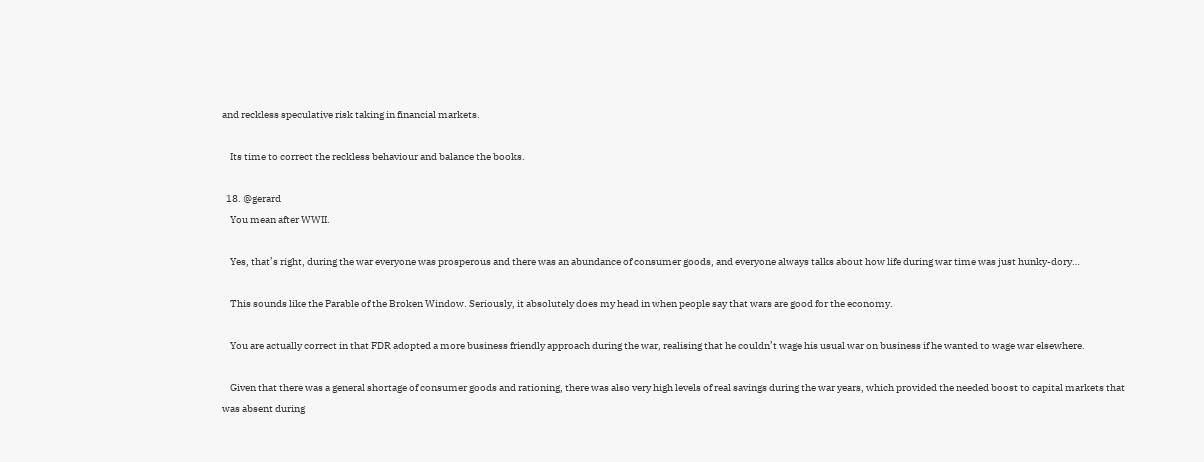and reckless speculative risk taking in financial markets.

    Its time to correct the reckless behaviour and balance the books.

  18. @gerard
    You mean after WWII.

    Yes, that’s right, during the war everyone was prosperous and there was an abundance of consumer goods, and everyone always talks about how life during war time was just hunky-dory…

    This sounds like the Parable of the Broken Window. Seriously, it absolutely does my head in when people say that wars are good for the economy.

    You are actually correct in that FDR adopted a more business friendly approach during the war, realising that he couldn’t wage his usual war on business if he wanted to wage war elsewhere.

    Given that there was a general shortage of consumer goods and rationing, there was also very high levels of real savings during the war years, which provided the needed boost to capital markets that was absent during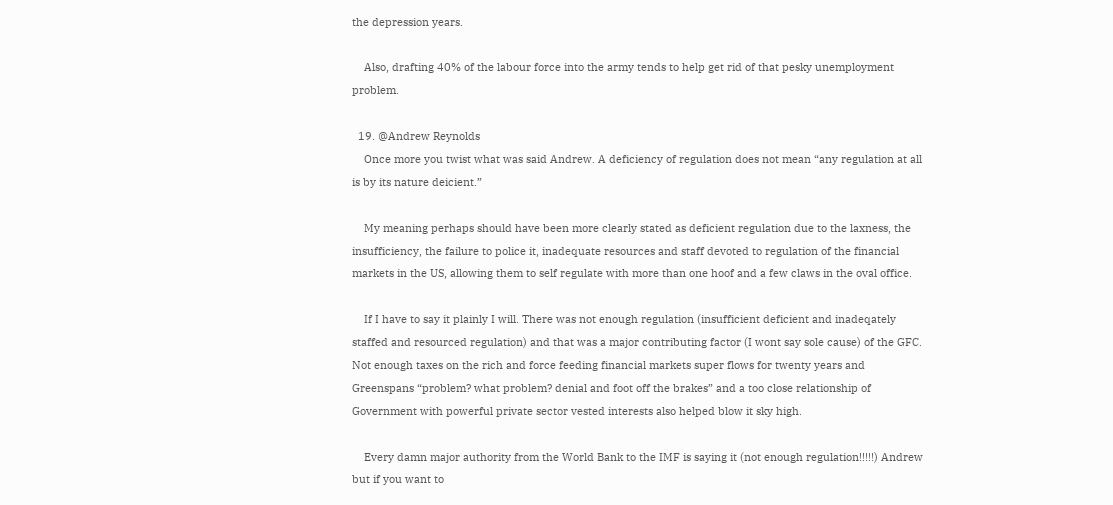the depression years.

    Also, drafting 40% of the labour force into the army tends to help get rid of that pesky unemployment problem.

  19. @Andrew Reynolds
    Once more you twist what was said Andrew. A deficiency of regulation does not mean “any regulation at all is by its nature deicient.”

    My meaning perhaps should have been more clearly stated as deficient regulation due to the laxness, the insufficiency, the failure to police it, inadequate resources and staff devoted to regulation of the financial markets in the US, allowing them to self regulate with more than one hoof and a few claws in the oval office.

    If I have to say it plainly I will. There was not enough regulation (insufficient deficient and inadeqately staffed and resourced regulation) and that was a major contributing factor (I wont say sole cause) of the GFC. Not enough taxes on the rich and force feeding financial markets super flows for twenty years and Greenspans “problem? what problem? denial and foot off the brakes” and a too close relationship of Government with powerful private sector vested interests also helped blow it sky high.

    Every damn major authority from the World Bank to the IMF is saying it (not enough regulation!!!!!) Andrew but if you want to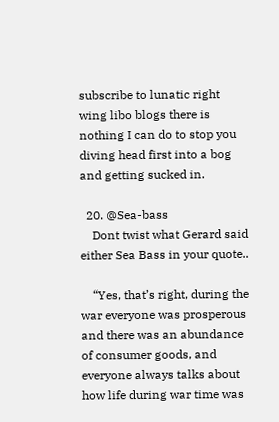subscribe to lunatic right wing libo blogs there is nothing I can do to stop you diving head first into a bog and getting sucked in.

  20. @Sea-bass
    Dont twist what Gerard said either Sea Bass in your quote..

    “Yes, that’s right, during the war everyone was prosperous and there was an abundance of consumer goods, and everyone always talks about how life during war time was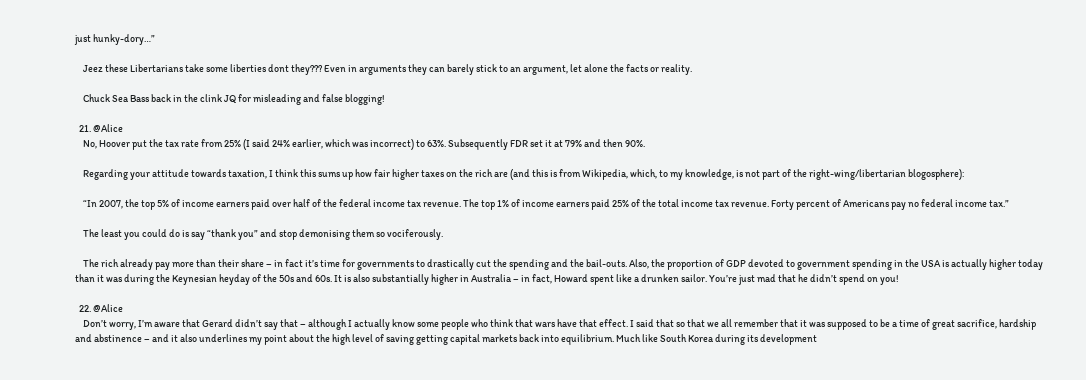just hunky-dory…”

    Jeez these Libertarians take some liberties dont they??? Even in arguments they can barely stick to an argument, let alone the facts or reality.

    Chuck Sea Bass back in the clink JQ for misleading and false blogging!

  21. @Alice
    No, Hoover put the tax rate from 25% (I said 24% earlier, which was incorrect) to 63%. Subsequently FDR set it at 79% and then 90%.

    Regarding your attitude towards taxation, I think this sums up how fair higher taxes on the rich are (and this is from Wikipedia, which, to my knowledge, is not part of the right-wing/libertarian blogosphere):

    “In 2007, the top 5% of income earners paid over half of the federal income tax revenue. The top 1% of income earners paid 25% of the total income tax revenue. Forty percent of Americans pay no federal income tax.”

    The least you could do is say “thank you” and stop demonising them so vociferously.

    The rich already pay more than their share – in fact it’s time for governments to drastically cut the spending and the bail-outs. Also, the proportion of GDP devoted to government spending in the USA is actually higher today than it was during the Keynesian heyday of the 50s and 60s. It is also substantially higher in Australia – in fact, Howard spent like a drunken sailor. You’re just mad that he didn’t spend on you!

  22. @Alice
    Don’t worry, I’m aware that Gerard didn’t say that – although I actually know some people who think that wars have that effect. I said that so that we all remember that it was supposed to be a time of great sacrifice, hardship and abstinence – and it also underlines my point about the high level of saving getting capital markets back into equilibrium. Much like South Korea during its development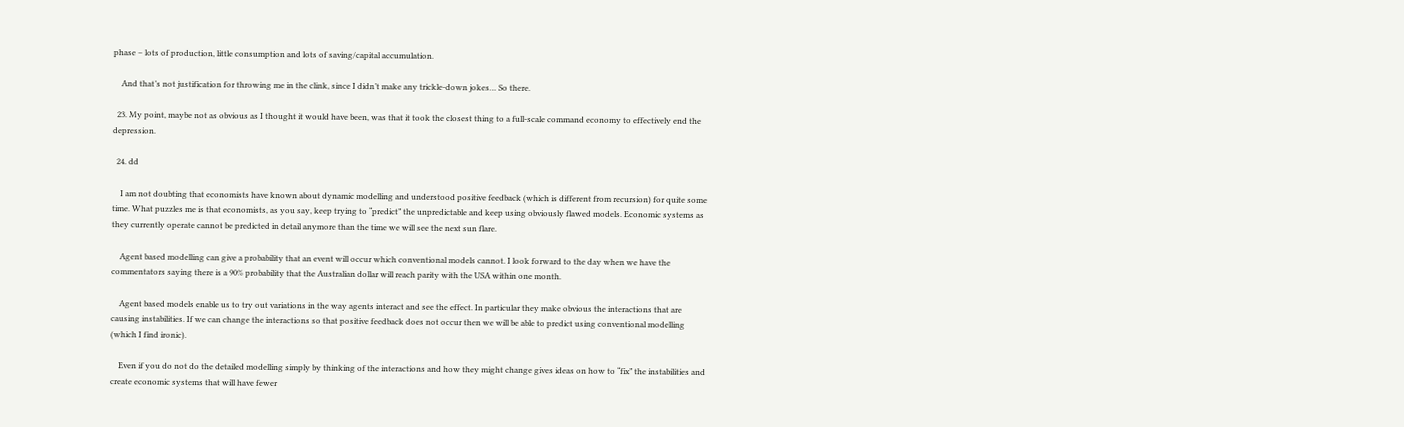phase – lots of production, little consumption and lots of saving/capital accumulation.

    And that’s not justification for throwing me in the clink, since I didn’t make any trickle-down jokes… So there.

  23. My point, maybe not as obvious as I thought it would have been, was that it took the closest thing to a full-scale command economy to effectively end the depression.

  24. dd

    I am not doubting that economists have known about dynamic modelling and understood positive feedback (which is different from recursion) for quite some time. What puzzles me is that economists, as you say, keep trying to “predict” the unpredictable and keep using obviously flawed models. Economic systems as they currently operate cannot be predicted in detail anymore than the time we will see the next sun flare.

    Agent based modelling can give a probability that an event will occur which conventional models cannot. I look forward to the day when we have the commentators saying there is a 90% probability that the Australian dollar will reach parity with the USA within one month.

    Agent based models enable us to try out variations in the way agents interact and see the effect. In particular they make obvious the interactions that are causing instabilities. If we can change the interactions so that positive feedback does not occur then we will be able to predict using conventional modelling (which I find ironic).

    Even if you do not do the detailed modelling simply by thinking of the interactions and how they might change gives ideas on how to “fix” the instabilities and create economic systems that will have fewer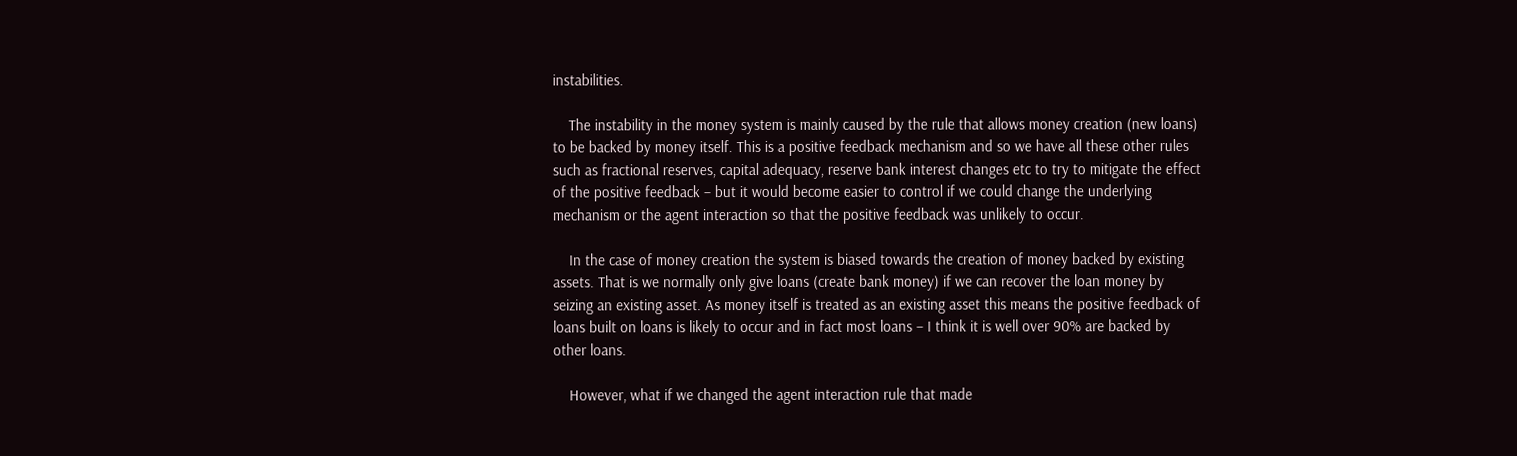instabilities.

    The instability in the money system is mainly caused by the rule that allows money creation (new loans) to be backed by money itself. This is a positive feedback mechanism and so we have all these other rules such as fractional reserves, capital adequacy, reserve bank interest changes etc to try to mitigate the effect of the positive feedback – but it would become easier to control if we could change the underlying mechanism or the agent interaction so that the positive feedback was unlikely to occur.

    In the case of money creation the system is biased towards the creation of money backed by existing assets. That is we normally only give loans (create bank money) if we can recover the loan money by seizing an existing asset. As money itself is treated as an existing asset this means the positive feedback of loans built on loans is likely to occur and in fact most loans – I think it is well over 90% are backed by other loans.

    However, what if we changed the agent interaction rule that made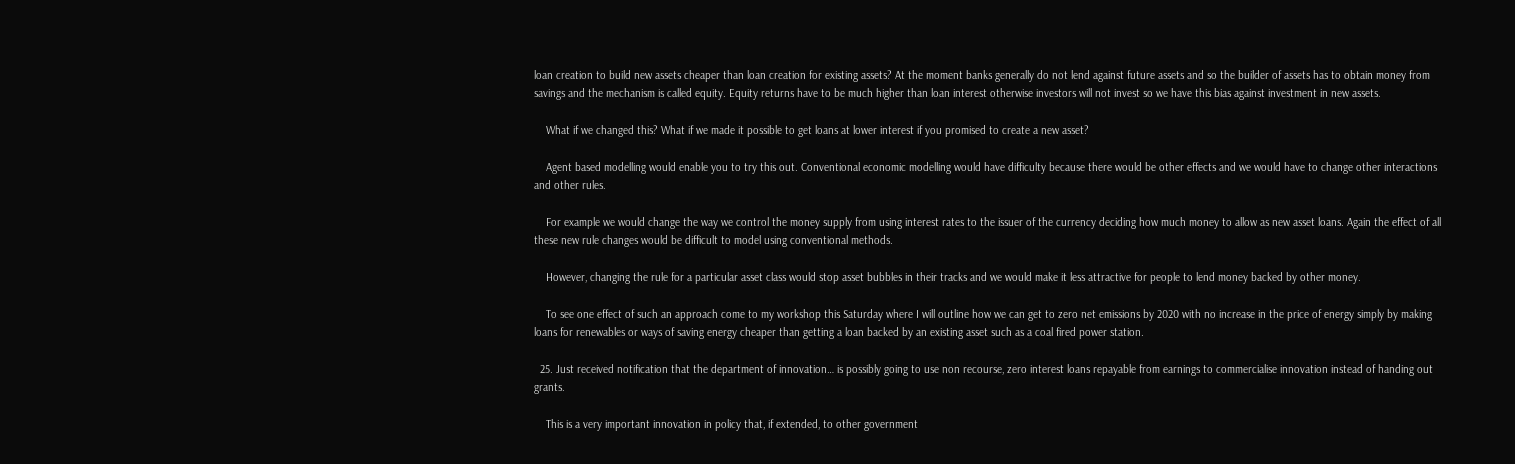loan creation to build new assets cheaper than loan creation for existing assets? At the moment banks generally do not lend against future assets and so the builder of assets has to obtain money from savings and the mechanism is called equity. Equity returns have to be much higher than loan interest otherwise investors will not invest so we have this bias against investment in new assets.

    What if we changed this? What if we made it possible to get loans at lower interest if you promised to create a new asset?

    Agent based modelling would enable you to try this out. Conventional economic modelling would have difficulty because there would be other effects and we would have to change other interactions and other rules.

    For example we would change the way we control the money supply from using interest rates to the issuer of the currency deciding how much money to allow as new asset loans. Again the effect of all these new rule changes would be difficult to model using conventional methods.

    However, changing the rule for a particular asset class would stop asset bubbles in their tracks and we would make it less attractive for people to lend money backed by other money.

    To see one effect of such an approach come to my workshop this Saturday where I will outline how we can get to zero net emissions by 2020 with no increase in the price of energy simply by making loans for renewables or ways of saving energy cheaper than getting a loan backed by an existing asset such as a coal fired power station.

  25. Just received notification that the department of innovation… is possibly going to use non recourse, zero interest loans repayable from earnings to commercialise innovation instead of handing out grants.

    This is a very important innovation in policy that, if extended, to other government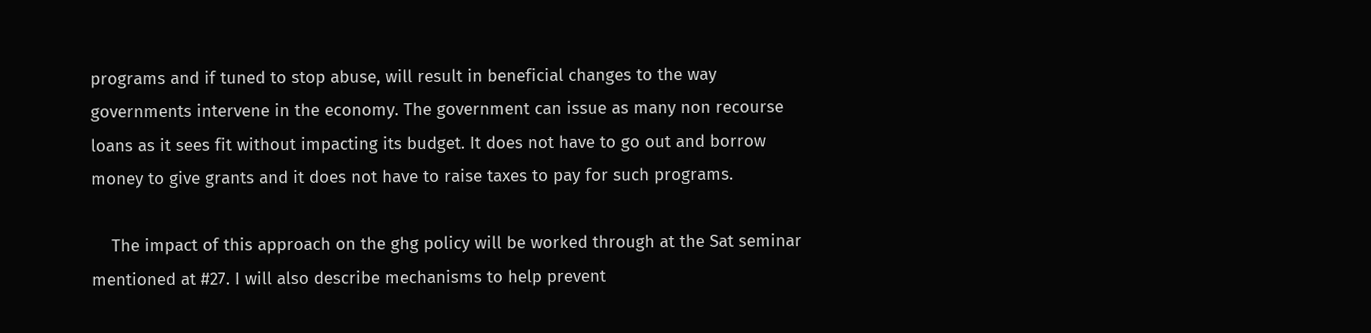programs and if tuned to stop abuse, will result in beneficial changes to the way governments intervene in the economy. The government can issue as many non recourse loans as it sees fit without impacting its budget. It does not have to go out and borrow money to give grants and it does not have to raise taxes to pay for such programs.

    The impact of this approach on the ghg policy will be worked through at the Sat seminar mentioned at #27. I will also describe mechanisms to help prevent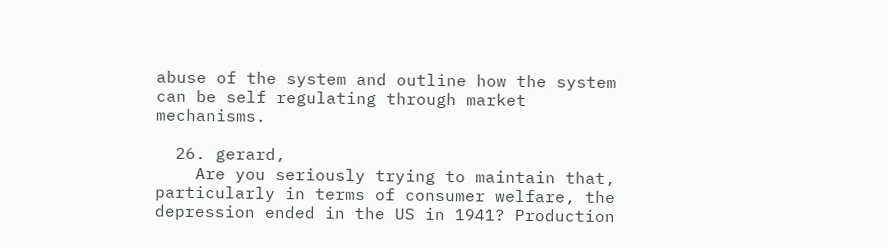abuse of the system and outline how the system can be self regulating through market mechanisms.

  26. gerard,
    Are you seriously trying to maintain that, particularly in terms of consumer welfare, the depression ended in the US in 1941? Production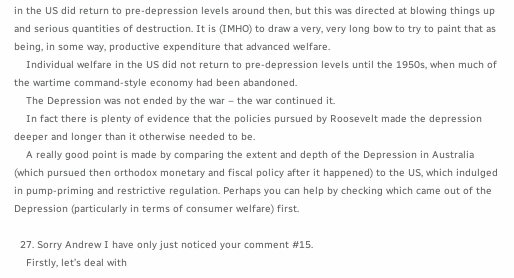in the US did return to pre-depression levels around then, but this was directed at blowing things up and serious quantities of destruction. It is (IMHO) to draw a very, very long bow to try to paint that as being, in some way, productive expenditure that advanced welfare.
    Individual welfare in the US did not return to pre-depression levels until the 1950s, when much of the wartime command-style economy had been abandoned.
    The Depression was not ended by the war – the war continued it.
    In fact there is plenty of evidence that the policies pursued by Roosevelt made the depression deeper and longer than it otherwise needed to be.
    A really good point is made by comparing the extent and depth of the Depression in Australia (which pursued then orthodox monetary and fiscal policy after it happened) to the US, which indulged in pump-priming and restrictive regulation. Perhaps you can help by checking which came out of the Depression (particularly in terms of consumer welfare) first.

  27. Sorry Andrew I have only just noticed your comment #15.
    Firstly, let’s deal with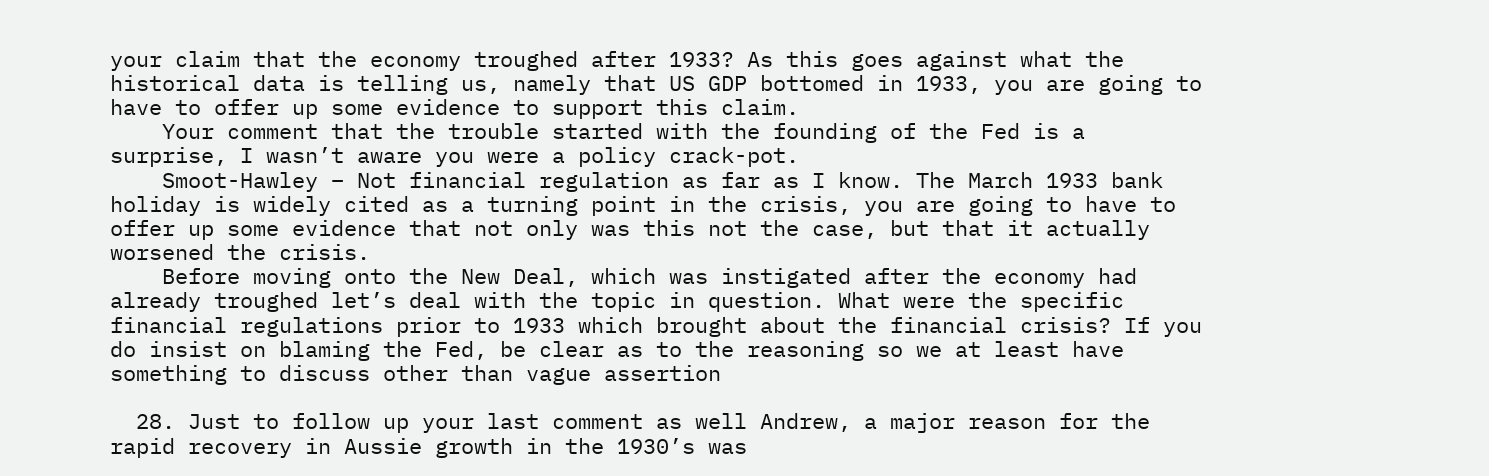your claim that the economy troughed after 1933? As this goes against what the historical data is telling us, namely that US GDP bottomed in 1933, you are going to have to offer up some evidence to support this claim.
    Your comment that the trouble started with the founding of the Fed is a surprise, I wasn’t aware you were a policy crack-pot.
    Smoot-Hawley – Not financial regulation as far as I know. The March 1933 bank holiday is widely cited as a turning point in the crisis, you are going to have to offer up some evidence that not only was this not the case, but that it actually worsened the crisis.
    Before moving onto the New Deal, which was instigated after the economy had already troughed let’s deal with the topic in question. What were the specific financial regulations prior to 1933 which brought about the financial crisis? If you do insist on blaming the Fed, be clear as to the reasoning so we at least have something to discuss other than vague assertion

  28. Just to follow up your last comment as well Andrew, a major reason for the rapid recovery in Aussie growth in the 1930’s was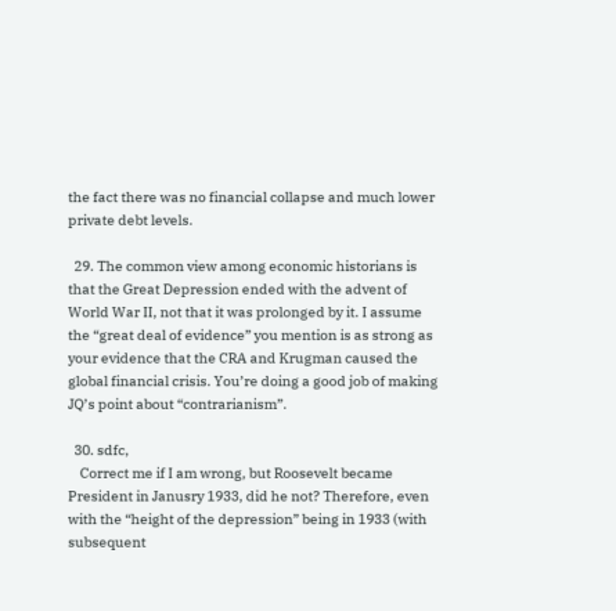the fact there was no financial collapse and much lower private debt levels.

  29. The common view among economic historians is that the Great Depression ended with the advent of World War II, not that it was prolonged by it. I assume the “great deal of evidence” you mention is as strong as your evidence that the CRA and Krugman caused the global financial crisis. You’re doing a good job of making JQ’s point about “contrarianism”.

  30. sdfc,
    Correct me if I am wrong, but Roosevelt became President in Janusry 1933, did he not? Therefore, even with the “height of the depression” being in 1933 (with subsequent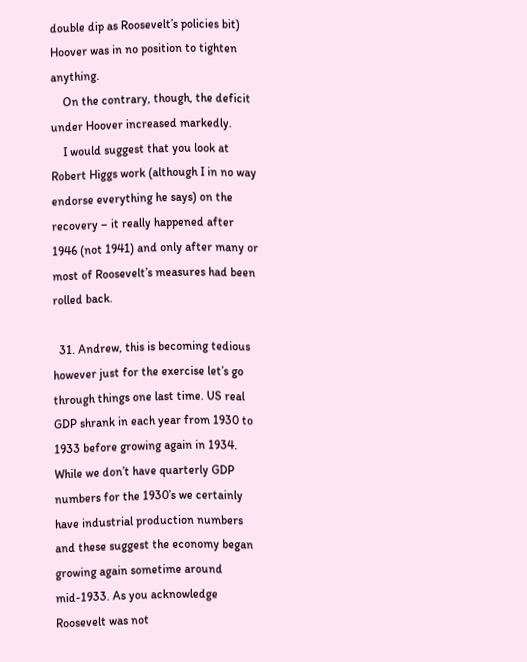double dip as Roosevelt’s policies bit) Hoover was in no position to tighten anything.
    On the contrary, though, the deficit under Hoover increased markedly.
    I would suggest that you look at Robert Higgs work (although I in no way endorse everything he says) on the recovery – it really happened after 1946 (not 1941) and only after many or most of Roosevelt’s measures had been rolled back.

  31. Andrew, this is becoming tedious however just for the exercise let’s go through things one last time. US real GDP shrank in each year from 1930 to 1933 before growing again in 1934. While we don’t have quarterly GDP numbers for the 1930’s we certainly have industrial production numbers and these suggest the economy began growing again sometime around mid-1933. As you acknowledge Roosevelt was not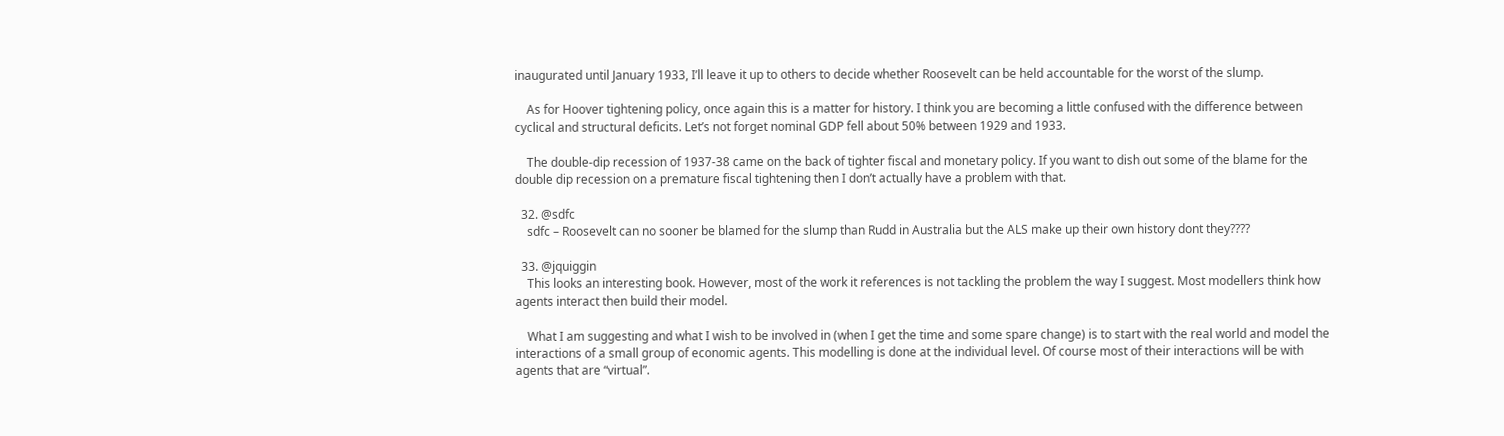inaugurated until January 1933, I’ll leave it up to others to decide whether Roosevelt can be held accountable for the worst of the slump.

    As for Hoover tightening policy, once again this is a matter for history. I think you are becoming a little confused with the difference between cyclical and structural deficits. Let’s not forget nominal GDP fell about 50% between 1929 and 1933.

    The double-dip recession of 1937-38 came on the back of tighter fiscal and monetary policy. If you want to dish out some of the blame for the double dip recession on a premature fiscal tightening then I don’t actually have a problem with that.

  32. @sdfc
    sdfc – Roosevelt can no sooner be blamed for the slump than Rudd in Australia but the ALS make up their own history dont they????

  33. @jquiggin
    This looks an interesting book. However, most of the work it references is not tackling the problem the way I suggest. Most modellers think how agents interact then build their model.

    What I am suggesting and what I wish to be involved in (when I get the time and some spare change) is to start with the real world and model the interactions of a small group of economic agents. This modelling is done at the individual level. Of course most of their interactions will be with agents that are “virtual”.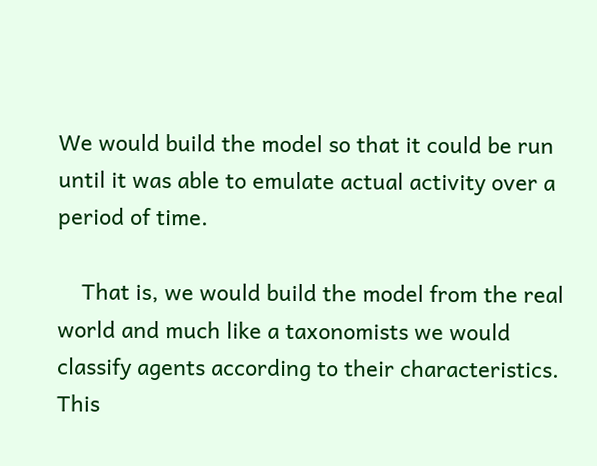We would build the model so that it could be run until it was able to emulate actual activity over a period of time.

    That is, we would build the model from the real world and much like a taxonomists we would classify agents according to their characteristics. This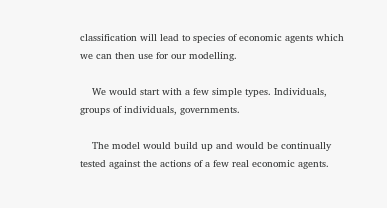classification will lead to species of economic agents which we can then use for our modelling.

    We would start with a few simple types. Individuals, groups of individuals, governments.

    The model would build up and would be continually tested against the actions of a few real economic agents.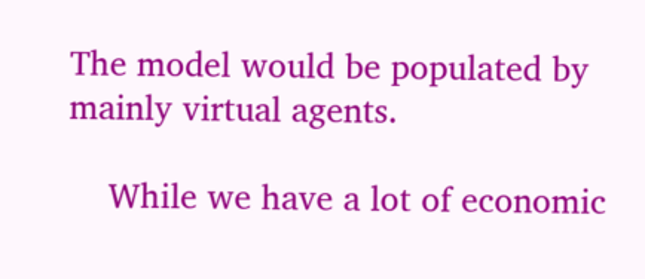The model would be populated by mainly virtual agents.

    While we have a lot of economic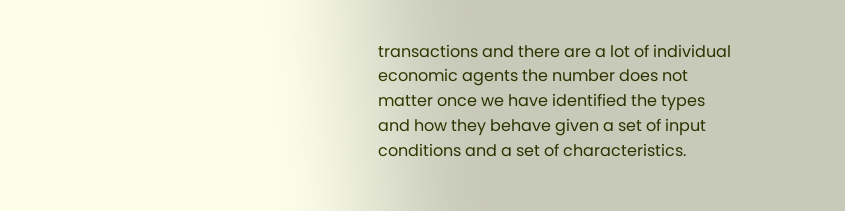transactions and there are a lot of individual economic agents the number does not matter once we have identified the types and how they behave given a set of input conditions and a set of characteristics.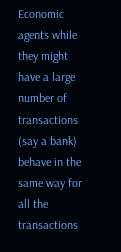Economic agents while they might have a large number of transactions (say a bank) behave in the same way for all the transactions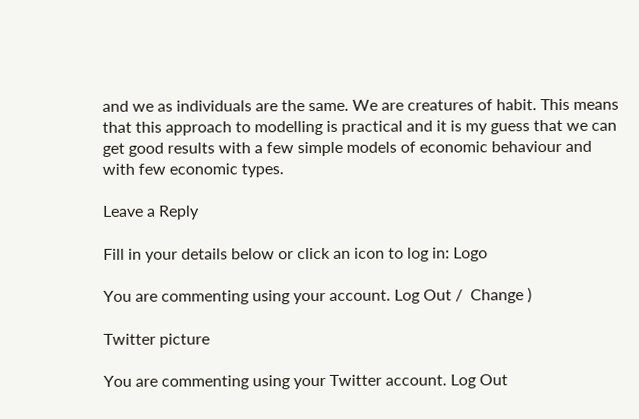and we as individuals are the same. We are creatures of habit. This means that this approach to modelling is practical and it is my guess that we can get good results with a few simple models of economic behaviour and with few economic types.

Leave a Reply

Fill in your details below or click an icon to log in: Logo

You are commenting using your account. Log Out /  Change )

Twitter picture

You are commenting using your Twitter account. Log Out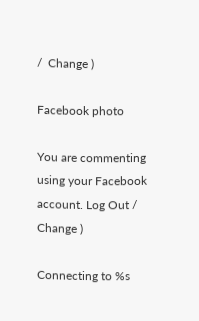/  Change )

Facebook photo

You are commenting using your Facebook account. Log Out /  Change )

Connecting to %s